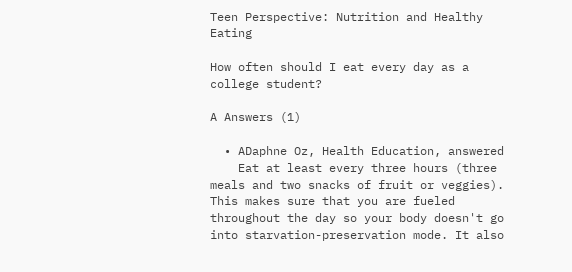Teen Perspective: Nutrition and Healthy Eating

How often should I eat every day as a college student?

A Answers (1)

  • ADaphne Oz, Health Education, answered
    Eat at least every three hours (three meals and two snacks of fruit or veggies). This makes sure that you are fueled throughout the day so your body doesn't go into starvation-preservation mode. It also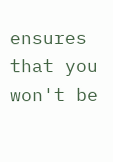ensures that you won't be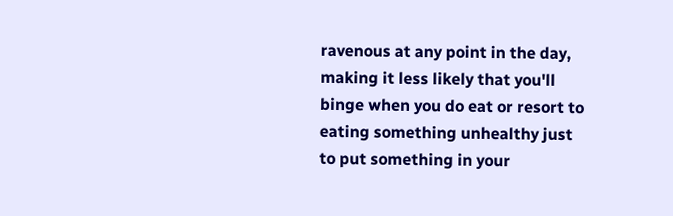ravenous at any point in the day, making it less likely that you'll binge when you do eat or resort to eating something unhealthy just to put something in your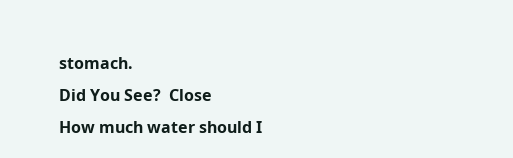stomach.
Did You See?  Close
How much water should I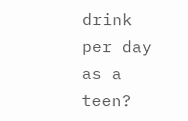drink per day as a teen?